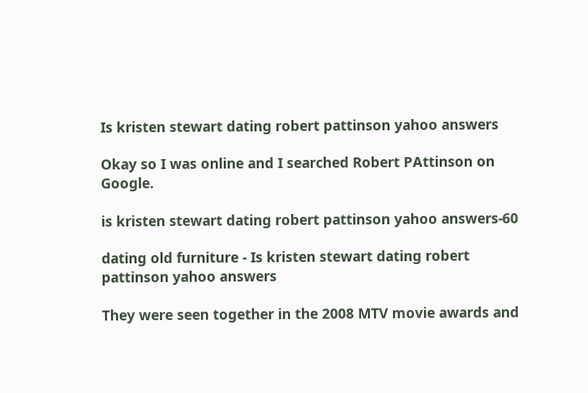Is kristen stewart dating robert pattinson yahoo answers

Okay so I was online and I searched Robert PAttinson on Google.

is kristen stewart dating robert pattinson yahoo answers-60

dating old furniture - Is kristen stewart dating robert pattinson yahoo answers

They were seen together in the 2008 MTV movie awards and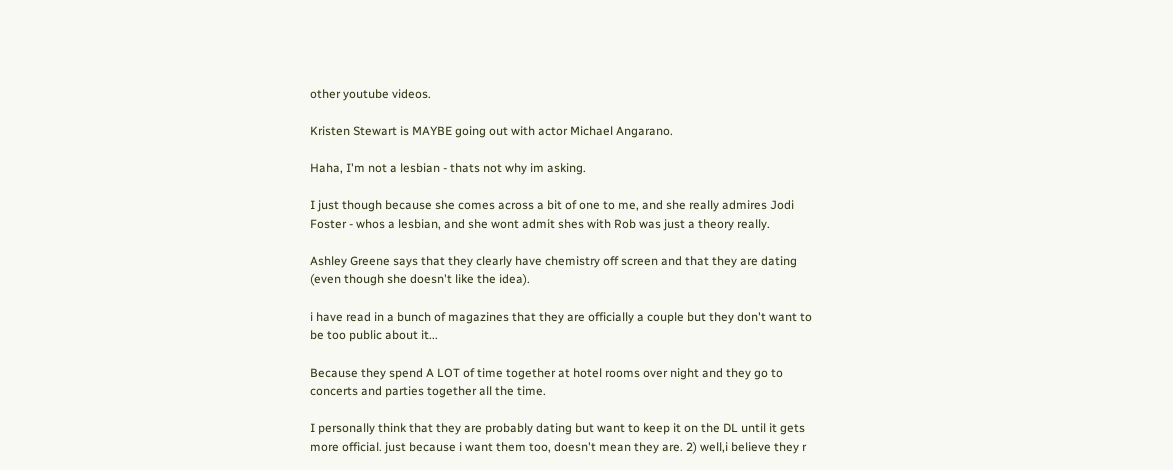other youtube videos.

Kristen Stewart is MAYBE going out with actor Michael Angarano.

Haha, I'm not a lesbian - thats not why im asking.

I just though because she comes across a bit of one to me, and she really admires Jodi Foster - whos a lesbian, and she wont admit shes with Rob was just a theory really.

Ashley Greene says that they clearly have chemistry off screen and that they are dating (even though she doesn't like the idea).

i have read in a bunch of magazines that they are officially a couple but they don't want to be too public about it...

Because they spend A LOT of time together at hotel rooms over night and they go to concerts and parties together all the time.

I personally think that they are probably dating but want to keep it on the DL until it gets more official. just because i want them too, doesn't mean they are. 2) well,i believe they r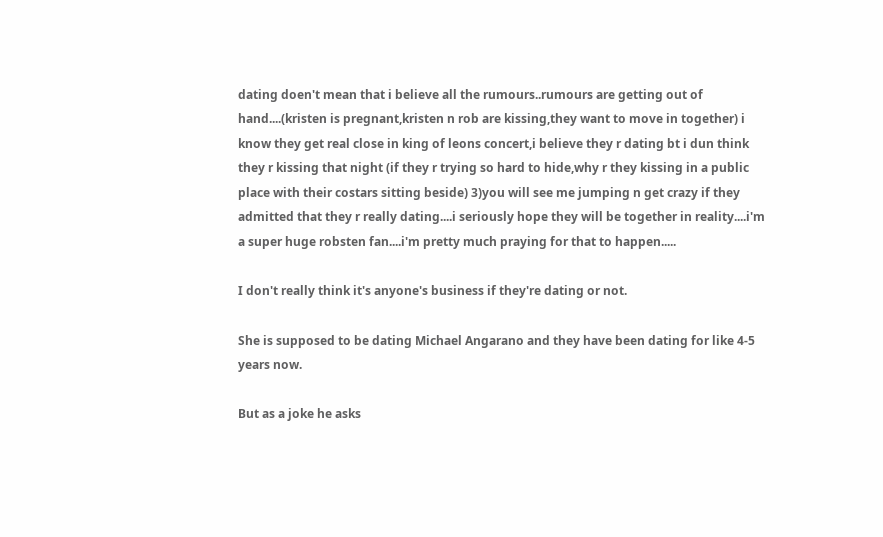dating doen't mean that i believe all the rumours..rumours are getting out of hand....(kristen is pregnant,kristen n rob are kissing,they want to move in together) i know they get real close in king of leons concert,i believe they r dating bt i dun think they r kissing that night (if they r trying so hard to hide,why r they kissing in a public place with their costars sitting beside) 3)you will see me jumping n get crazy if they admitted that they r really dating....i seriously hope they will be together in reality....i'm a super huge robsten fan....i'm pretty much praying for that to happen.....

I don't really think it's anyone's business if they're dating or not.

She is supposed to be dating Michael Angarano and they have been dating for like 4-5 years now.

But as a joke he asks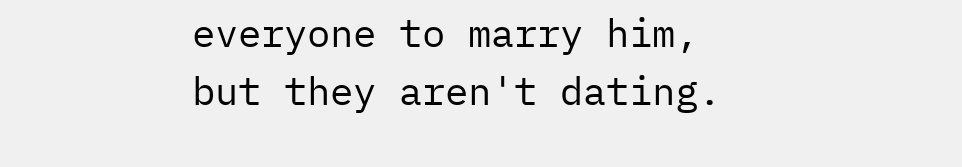everyone to marry him, but they aren't dating.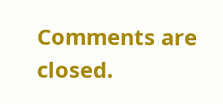Comments are closed.